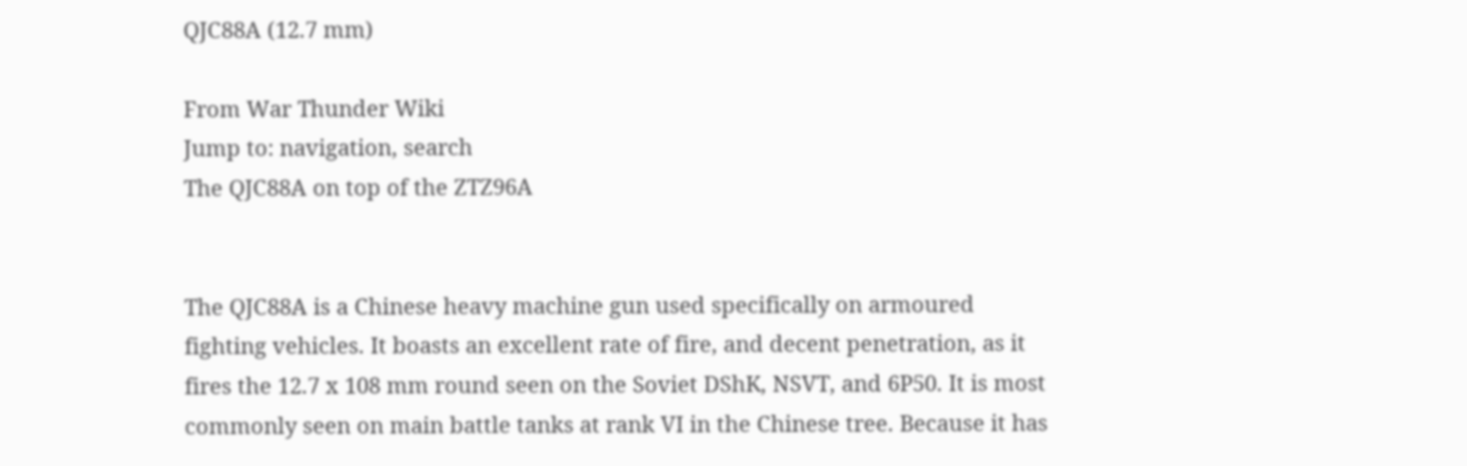QJC88A (12.7 mm)

From War Thunder Wiki
Jump to: navigation, search
The QJC88A on top of the ZTZ96A


The QJC88A is a Chinese heavy machine gun used specifically on armoured fighting vehicles. It boasts an excellent rate of fire, and decent penetration, as it fires the 12.7 x 108 mm round seen on the Soviet DShK, NSVT, and 6P50. It is most commonly seen on main battle tanks at rank VI in the Chinese tree. Because it has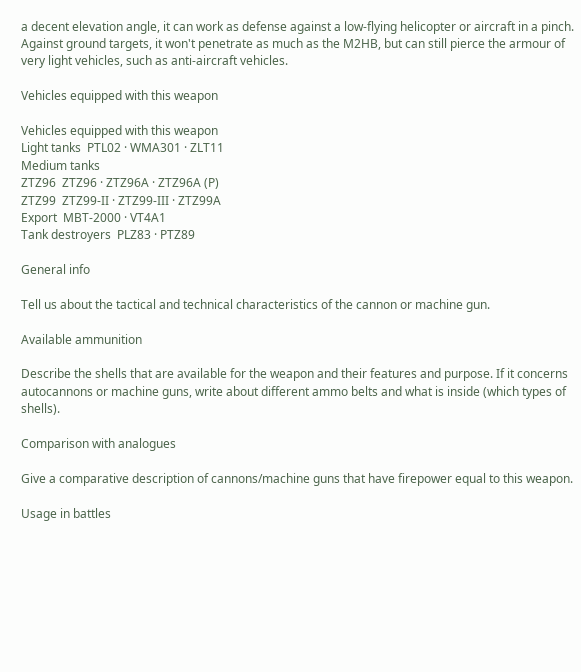a decent elevation angle, it can work as defense against a low-flying helicopter or aircraft in a pinch. Against ground targets, it won't penetrate as much as the M2HB, but can still pierce the armour of very light vehicles, such as anti-aircraft vehicles.

Vehicles equipped with this weapon

Vehicles equipped with this weapon
Light tanks  PTL02 · WMA301 · ZLT11
Medium tanks
ZTZ96  ZTZ96 · ZTZ96A · ZTZ96A (P)
ZTZ99  ZTZ99-II · ZTZ99-III · ZTZ99A
Export  MBT-2000 · VT4A1
Tank destroyers  PLZ83 · PTZ89

General info

Tell us about the tactical and technical characteristics of the cannon or machine gun.

Available ammunition

Describe the shells that are available for the weapon and their features and purpose. If it concerns autocannons or machine guns, write about different ammo belts and what is inside (which types of shells).

Comparison with analogues

Give a comparative description of cannons/machine guns that have firepower equal to this weapon.

Usage in battles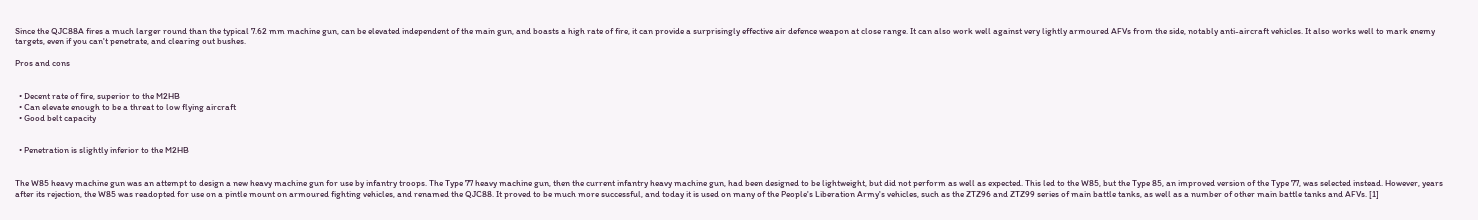Since the QJC88A fires a much larger round than the typical 7.62 mm machine gun, can be elevated independent of the main gun, and boasts a high rate of fire, it can provide a surprisingly effective air defence weapon at close range. It can also work well against very lightly armoured AFVs from the side, notably anti-aircraft vehicles. It also works well to mark enemy targets, even if you can't penetrate, and clearing out bushes.

Pros and cons


  • Decent rate of fire, superior to the M2HB
  • Can elevate enough to be a threat to low flying aircraft
  • Good belt capacity


  • Penetration is slightly inferior to the M2HB


The W85 heavy machine gun was an attempt to design a new heavy machine gun for use by infantry troops. The Type 77 heavy machine gun, then the current infantry heavy machine gun, had been designed to be lightweight, but did not perform as well as expected. This led to the W85, but the Type 85, an improved version of the Type 77, was selected instead. However, years after its rejection, the W85 was readopted for use on a pintle mount on armoured fighting vehicles, and renamed the QJC88. It proved to be much more successful, and today it is used on many of the People's Liberation Army's vehicles, such as the ZTZ96 and ZTZ99 series of main battle tanks, as well as a number of other main battle tanks and AFVs. [1]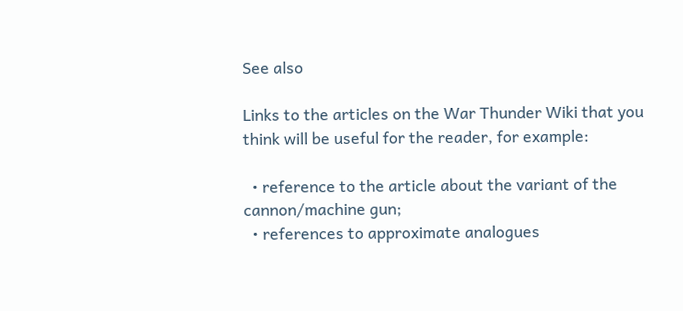See also

Links to the articles on the War Thunder Wiki that you think will be useful for the reader, for example:

  • reference to the article about the variant of the cannon/machine gun;
  • references to approximate analogues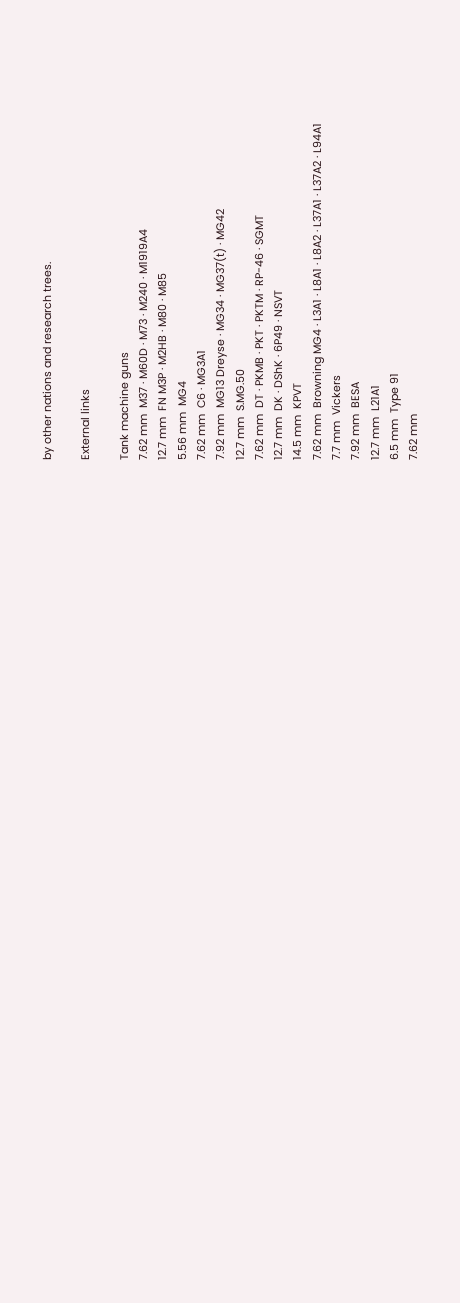by other nations and research trees.

External links

Tank machine guns
7.62 mm  M37 · M60D · M73 · M240 · M1919A4
12.7 mm  FN M3P · M2HB · M80 · M85
5.56 mm  MG4
7.62 mm  C6 · MG3A1
7.92 mm  MG13 Dreyse · MG34 · MG37(t) · MG42
12.7 mm  S.MG.50
7.62 mm  DT · PKMB · PKT · PKTM · RP-46 · SGMT
12.7 mm  DK · DShK · 6P49 · NSVT
14.5 mm  KPVT
7.62 mm  Browning MG4 · L3A1 · L8A1 · L8A2 · L37A1 · L37A2 · L94A1
7.7 mm  Vickers
7.92 mm  BESA
12.7 mm  L21A1
6.5 mm  Type 91
7.62 mm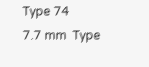Type 74
7.7 mm  Type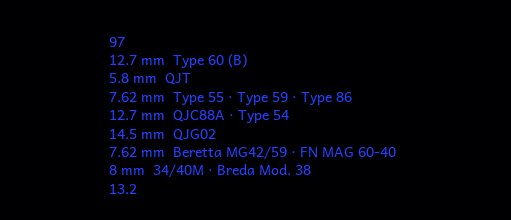97
12.7 mm  Type 60 (B)
5.8 mm  QJT
7.62 mm  Type 55 · Type 59 · Type 86
12.7 mm  QJC88A · Type 54
14.5 mm  QJG02
7.62 mm  Beretta MG42/59 · FN MAG 60-40
8 mm  34/40M · Breda Mod. 38
13.2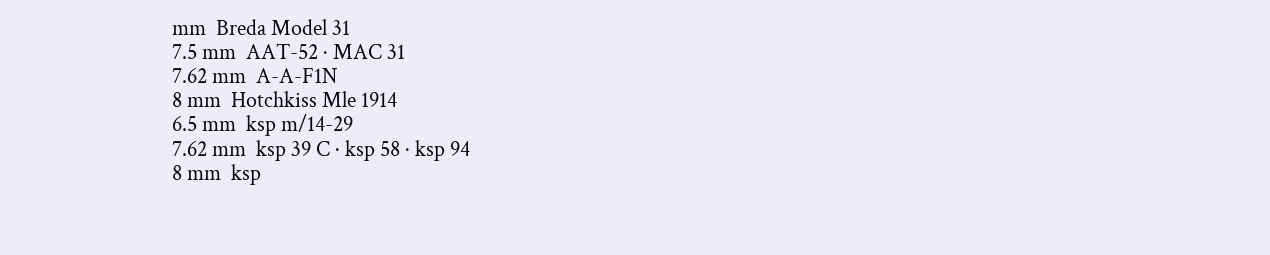mm  Breda Model 31
7.5 mm  AAT-52 · MAC 31
7.62 mm  A-A-F1N
8 mm  Hotchkiss Mle 1914
6.5 mm  ksp m/14-29
7.62 mm  ksp 39 C · ksp 58 · ksp 94
8 mm  ksp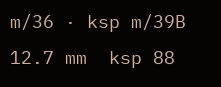m/36 · ksp m/39B
12.7 mm  ksp 88